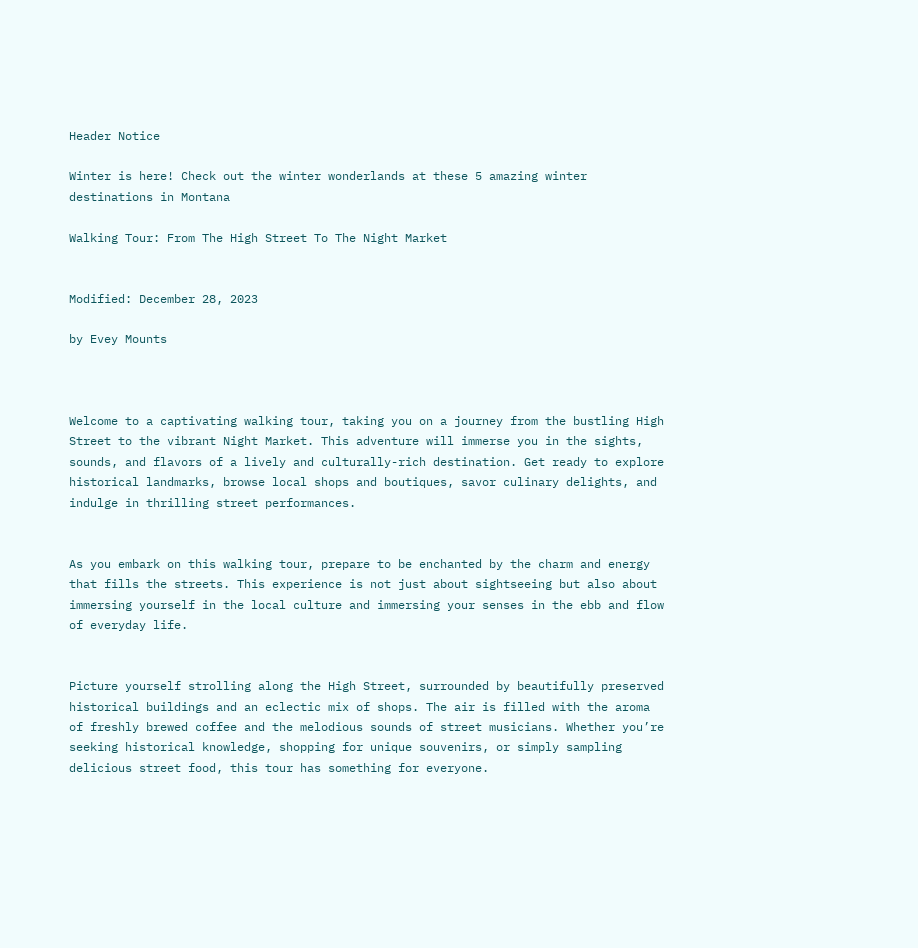Header Notice

Winter is here! Check out the winter wonderlands at these 5 amazing winter destinations in Montana

Walking Tour: From The High Street To The Night Market


Modified: December 28, 2023

by Evey Mounts



Welcome to a captivating walking tour, taking you on a journey from the bustling High Street to the vibrant Night Market. This adventure will immerse you in the sights, sounds, and flavors of a lively and culturally-rich destination. Get ready to explore historical landmarks, browse local shops and boutiques, savor culinary delights, and indulge in thrilling street performances.


As you embark on this walking tour, prepare to be enchanted by the charm and energy that fills the streets. This experience is not just about sightseeing but also about immersing yourself in the local culture and immersing your senses in the ebb and flow of everyday life.


Picture yourself strolling along the High Street, surrounded by beautifully preserved historical buildings and an eclectic mix of shops. The air is filled with the aroma of freshly brewed coffee and the melodious sounds of street musicians. Whether you’re seeking historical knowledge, shopping for unique souvenirs, or simply sampling delicious street food, this tour has something for everyone.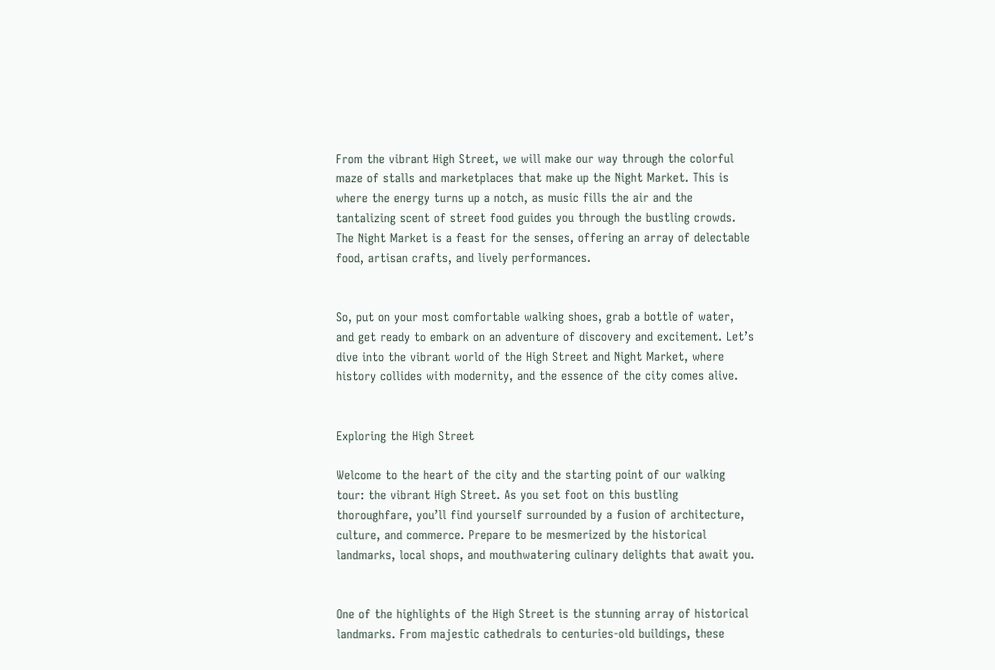From the vibrant High Street, we will make our way through the colorful maze of stalls and marketplaces that make up the Night Market. This is where the energy turns up a notch, as music fills the air and the tantalizing scent of street food guides you through the bustling crowds. The Night Market is a feast for the senses, offering an array of delectable food, artisan crafts, and lively performances.


So, put on your most comfortable walking shoes, grab a bottle of water, and get ready to embark on an adventure of discovery and excitement. Let’s dive into the vibrant world of the High Street and Night Market, where history collides with modernity, and the essence of the city comes alive.


Exploring the High Street

Welcome to the heart of the city and the starting point of our walking tour: the vibrant High Street. As you set foot on this bustling thoroughfare, you’ll find yourself surrounded by a fusion of architecture, culture, and commerce. Prepare to be mesmerized by the historical landmarks, local shops, and mouthwatering culinary delights that await you.


One of the highlights of the High Street is the stunning array of historical landmarks. From majestic cathedrals to centuries-old buildings, these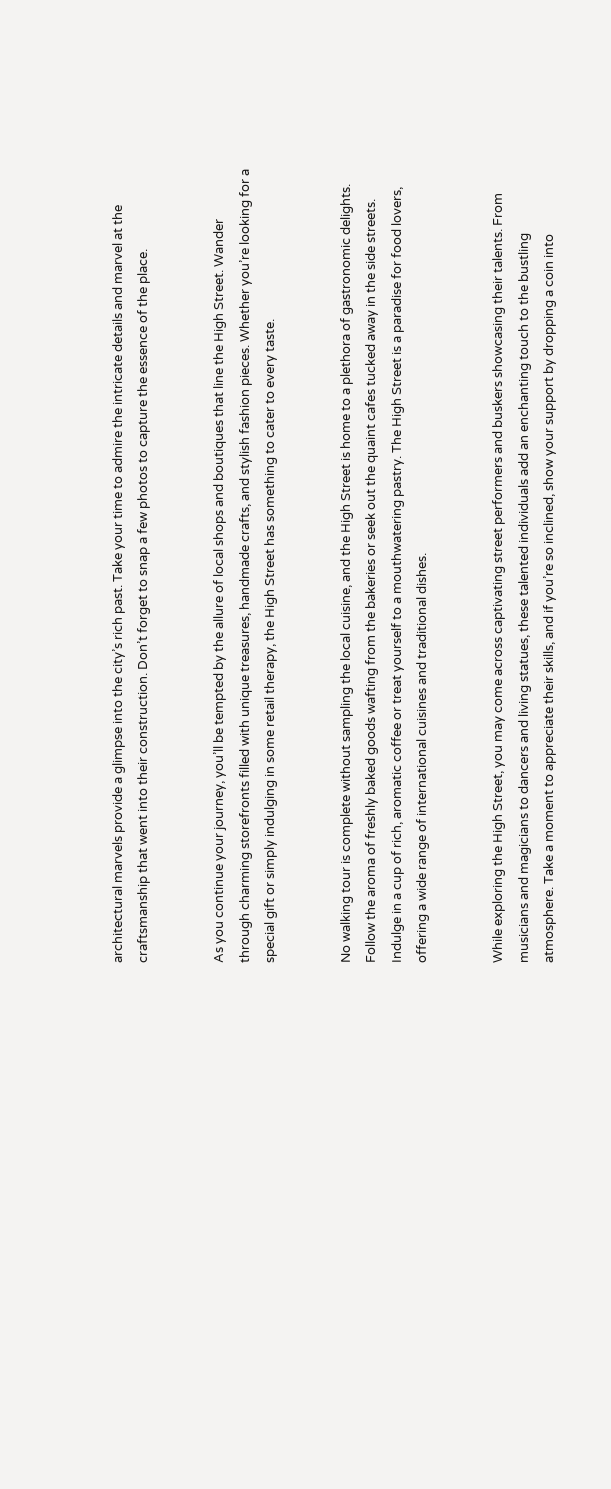architectural marvels provide a glimpse into the city’s rich past. Take your time to admire the intricate details and marvel at the craftsmanship that went into their construction. Don’t forget to snap a few photos to capture the essence of the place.


As you continue your journey, you’ll be tempted by the allure of local shops and boutiques that line the High Street. Wander through charming storefronts filled with unique treasures, handmade crafts, and stylish fashion pieces. Whether you’re looking for a special gift or simply indulging in some retail therapy, the High Street has something to cater to every taste.


No walking tour is complete without sampling the local cuisine, and the High Street is home to a plethora of gastronomic delights. Follow the aroma of freshly baked goods wafting from the bakeries or seek out the quaint cafes tucked away in the side streets. Indulge in a cup of rich, aromatic coffee or treat yourself to a mouthwatering pastry. The High Street is a paradise for food lovers, offering a wide range of international cuisines and traditional dishes.


While exploring the High Street, you may come across captivating street performers and buskers showcasing their talents. From musicians and magicians to dancers and living statues, these talented individuals add an enchanting touch to the bustling atmosphere. Take a moment to appreciate their skills, and if you’re so inclined, show your support by dropping a coin into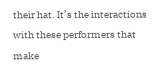their hat. It’s the interactions with these performers that make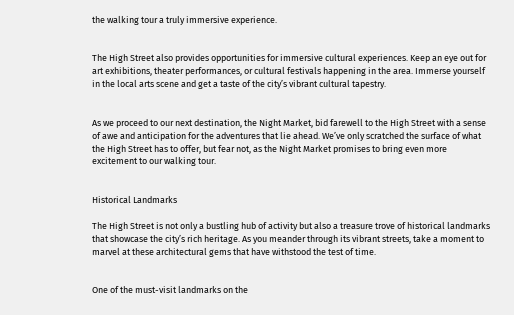the walking tour a truly immersive experience.


The High Street also provides opportunities for immersive cultural experiences. Keep an eye out for art exhibitions, theater performances, or cultural festivals happening in the area. Immerse yourself in the local arts scene and get a taste of the city’s vibrant cultural tapestry.


As we proceed to our next destination, the Night Market, bid farewell to the High Street with a sense of awe and anticipation for the adventures that lie ahead. We’ve only scratched the surface of what the High Street has to offer, but fear not, as the Night Market promises to bring even more excitement to our walking tour.


Historical Landmarks

The High Street is not only a bustling hub of activity but also a treasure trove of historical landmarks that showcase the city’s rich heritage. As you meander through its vibrant streets, take a moment to marvel at these architectural gems that have withstood the test of time.


One of the must-visit landmarks on the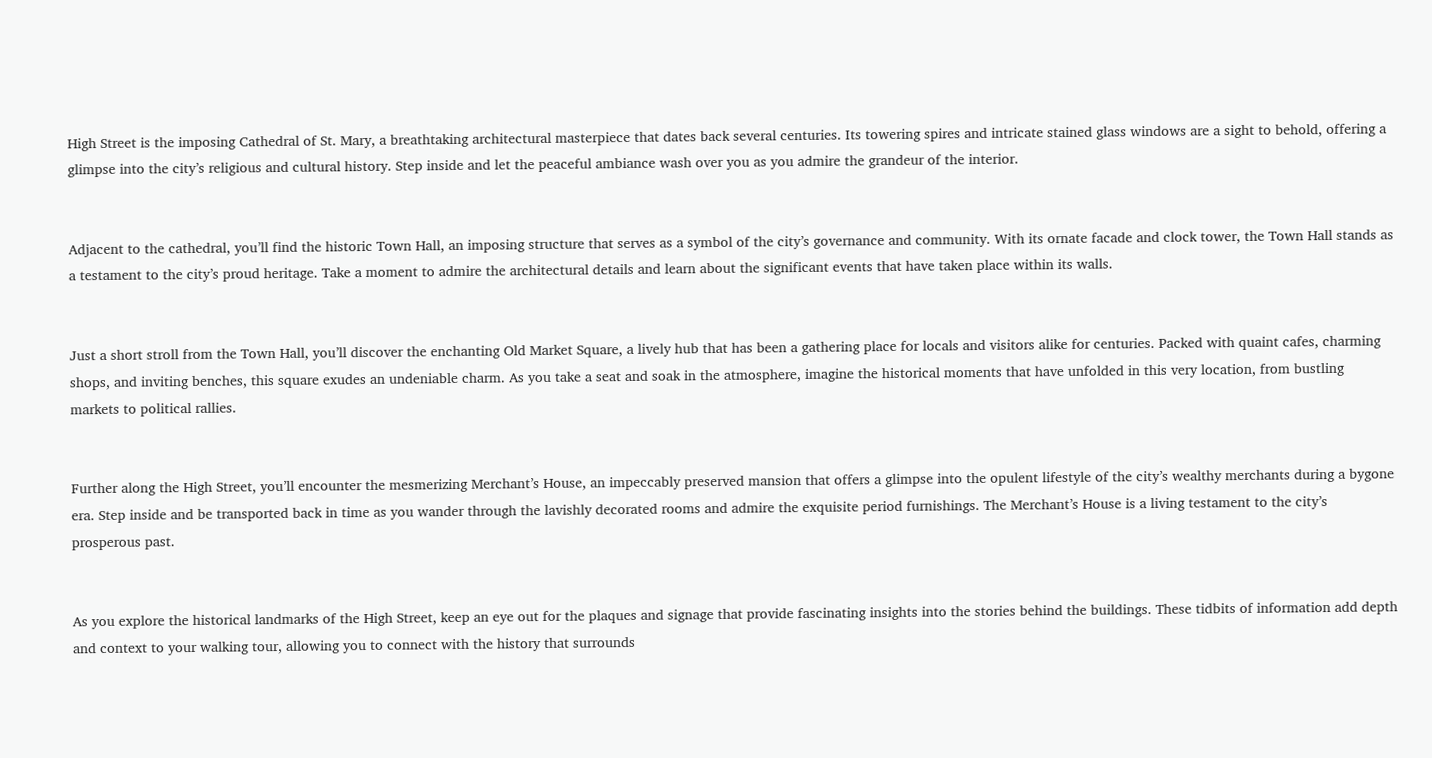High Street is the imposing Cathedral of St. Mary, a breathtaking architectural masterpiece that dates back several centuries. Its towering spires and intricate stained glass windows are a sight to behold, offering a glimpse into the city’s religious and cultural history. Step inside and let the peaceful ambiance wash over you as you admire the grandeur of the interior.


Adjacent to the cathedral, you’ll find the historic Town Hall, an imposing structure that serves as a symbol of the city’s governance and community. With its ornate facade and clock tower, the Town Hall stands as a testament to the city’s proud heritage. Take a moment to admire the architectural details and learn about the significant events that have taken place within its walls.


Just a short stroll from the Town Hall, you’ll discover the enchanting Old Market Square, a lively hub that has been a gathering place for locals and visitors alike for centuries. Packed with quaint cafes, charming shops, and inviting benches, this square exudes an undeniable charm. As you take a seat and soak in the atmosphere, imagine the historical moments that have unfolded in this very location, from bustling markets to political rallies.


Further along the High Street, you’ll encounter the mesmerizing Merchant’s House, an impeccably preserved mansion that offers a glimpse into the opulent lifestyle of the city’s wealthy merchants during a bygone era. Step inside and be transported back in time as you wander through the lavishly decorated rooms and admire the exquisite period furnishings. The Merchant’s House is a living testament to the city’s prosperous past.


As you explore the historical landmarks of the High Street, keep an eye out for the plaques and signage that provide fascinating insights into the stories behind the buildings. These tidbits of information add depth and context to your walking tour, allowing you to connect with the history that surrounds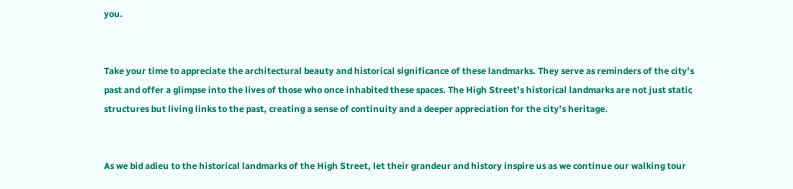you.


Take your time to appreciate the architectural beauty and historical significance of these landmarks. They serve as reminders of the city’s past and offer a glimpse into the lives of those who once inhabited these spaces. The High Street’s historical landmarks are not just static structures but living links to the past, creating a sense of continuity and a deeper appreciation for the city’s heritage.


As we bid adieu to the historical landmarks of the High Street, let their grandeur and history inspire us as we continue our walking tour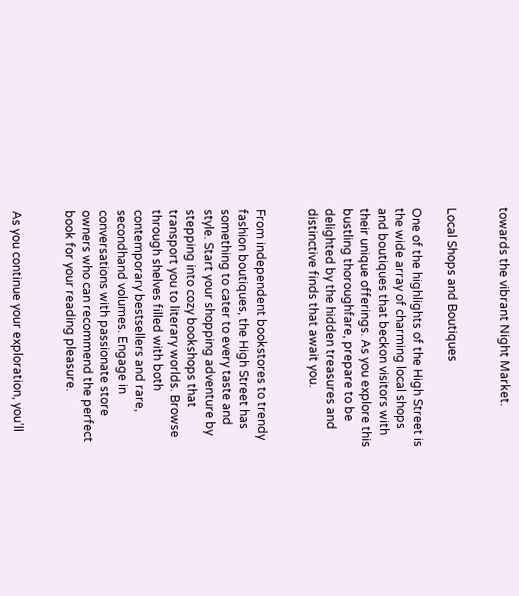towards the vibrant Night Market.


Local Shops and Boutiques

One of the highlights of the High Street is the wide array of charming local shops and boutiques that beckon visitors with their unique offerings. As you explore this bustling thoroughfare, prepare to be delighted by the hidden treasures and distinctive finds that await you.


From independent bookstores to trendy fashion boutiques, the High Street has something to cater to every taste and style. Start your shopping adventure by stepping into cozy bookshops that transport you to literary worlds. Browse through shelves filled with both contemporary bestsellers and rare, secondhand volumes. Engage in conversations with passionate store owners who can recommend the perfect book for your reading pleasure.


As you continue your exploration, you’ll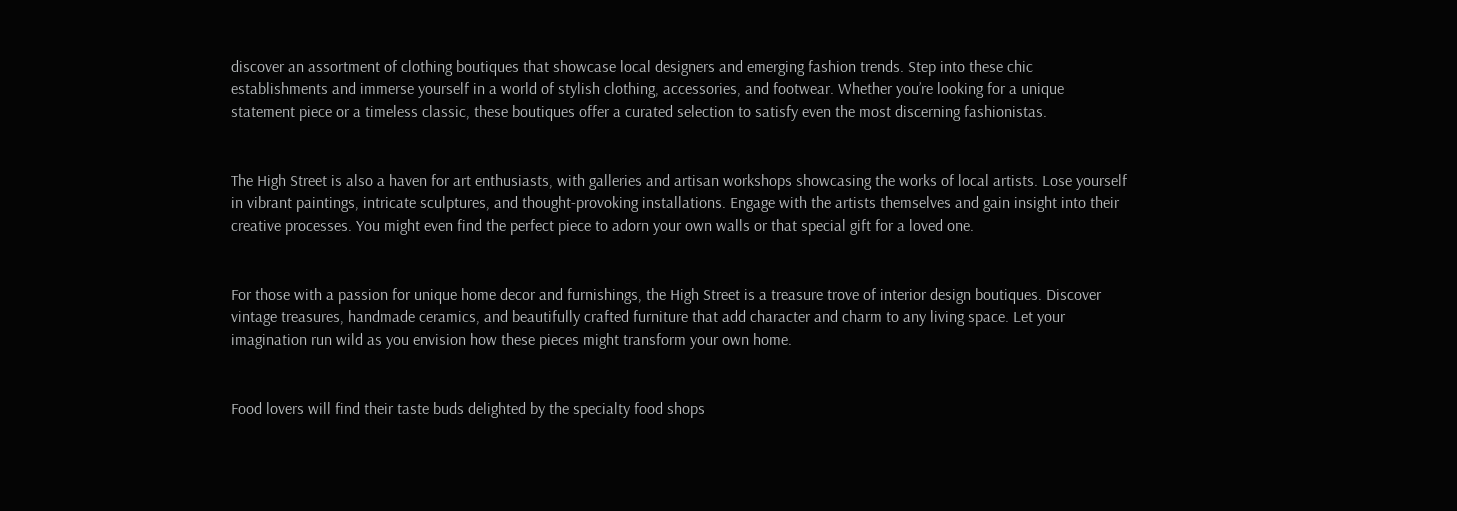discover an assortment of clothing boutiques that showcase local designers and emerging fashion trends. Step into these chic establishments and immerse yourself in a world of stylish clothing, accessories, and footwear. Whether you’re looking for a unique statement piece or a timeless classic, these boutiques offer a curated selection to satisfy even the most discerning fashionistas.


The High Street is also a haven for art enthusiasts, with galleries and artisan workshops showcasing the works of local artists. Lose yourself in vibrant paintings, intricate sculptures, and thought-provoking installations. Engage with the artists themselves and gain insight into their creative processes. You might even find the perfect piece to adorn your own walls or that special gift for a loved one.


For those with a passion for unique home decor and furnishings, the High Street is a treasure trove of interior design boutiques. Discover vintage treasures, handmade ceramics, and beautifully crafted furniture that add character and charm to any living space. Let your imagination run wild as you envision how these pieces might transform your own home.


Food lovers will find their taste buds delighted by the specialty food shops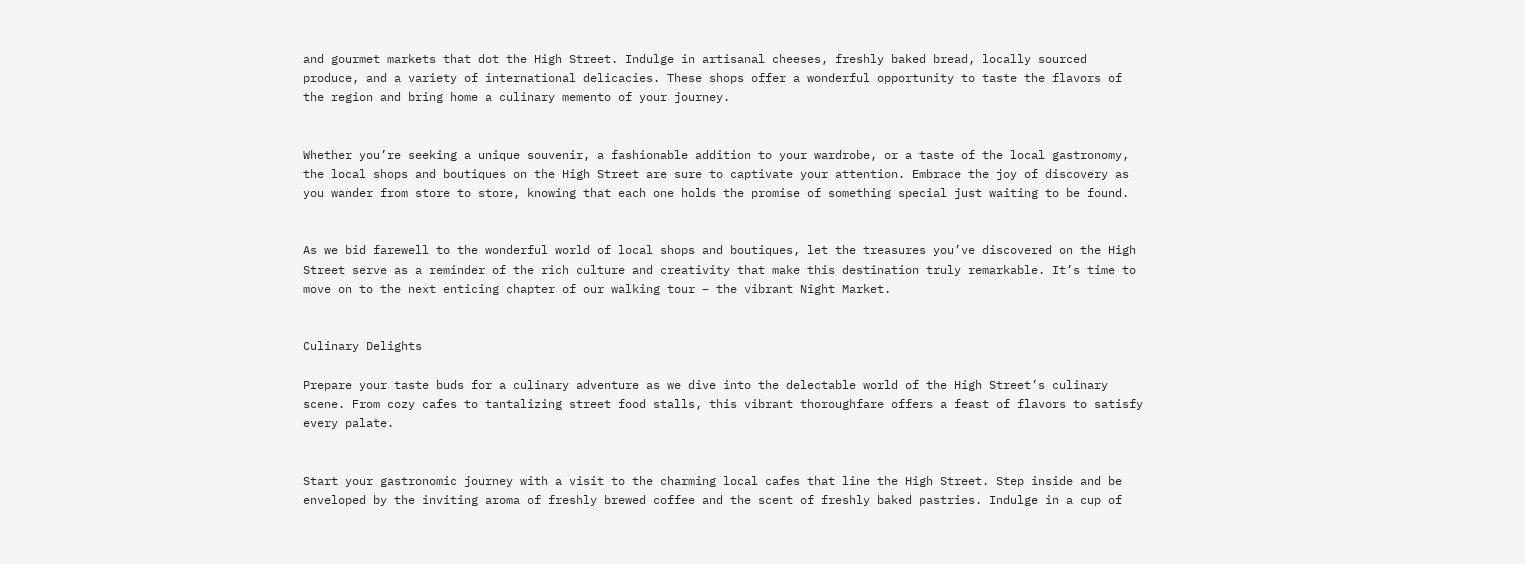and gourmet markets that dot the High Street. Indulge in artisanal cheeses, freshly baked bread, locally sourced produce, and a variety of international delicacies. These shops offer a wonderful opportunity to taste the flavors of the region and bring home a culinary memento of your journey.


Whether you’re seeking a unique souvenir, a fashionable addition to your wardrobe, or a taste of the local gastronomy, the local shops and boutiques on the High Street are sure to captivate your attention. Embrace the joy of discovery as you wander from store to store, knowing that each one holds the promise of something special just waiting to be found.


As we bid farewell to the wonderful world of local shops and boutiques, let the treasures you’ve discovered on the High Street serve as a reminder of the rich culture and creativity that make this destination truly remarkable. It’s time to move on to the next enticing chapter of our walking tour – the vibrant Night Market.


Culinary Delights

Prepare your taste buds for a culinary adventure as we dive into the delectable world of the High Street’s culinary scene. From cozy cafes to tantalizing street food stalls, this vibrant thoroughfare offers a feast of flavors to satisfy every palate.


Start your gastronomic journey with a visit to the charming local cafes that line the High Street. Step inside and be enveloped by the inviting aroma of freshly brewed coffee and the scent of freshly baked pastries. Indulge in a cup of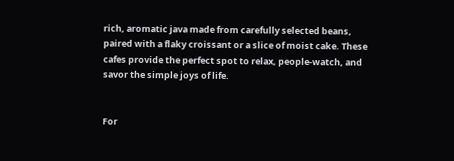rich, aromatic java made from carefully selected beans, paired with a flaky croissant or a slice of moist cake. These cafes provide the perfect spot to relax, people-watch, and savor the simple joys of life.


For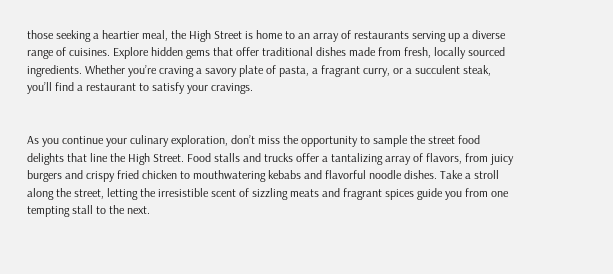those seeking a heartier meal, the High Street is home to an array of restaurants serving up a diverse range of cuisines. Explore hidden gems that offer traditional dishes made from fresh, locally sourced ingredients. Whether you’re craving a savory plate of pasta, a fragrant curry, or a succulent steak, you’ll find a restaurant to satisfy your cravings.


As you continue your culinary exploration, don’t miss the opportunity to sample the street food delights that line the High Street. Food stalls and trucks offer a tantalizing array of flavors, from juicy burgers and crispy fried chicken to mouthwatering kebabs and flavorful noodle dishes. Take a stroll along the street, letting the irresistible scent of sizzling meats and fragrant spices guide you from one tempting stall to the next.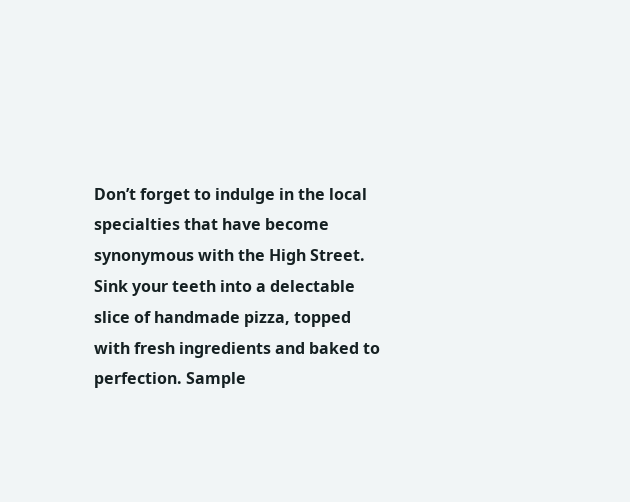Don’t forget to indulge in the local specialties that have become synonymous with the High Street. Sink your teeth into a delectable slice of handmade pizza, topped with fresh ingredients and baked to perfection. Sample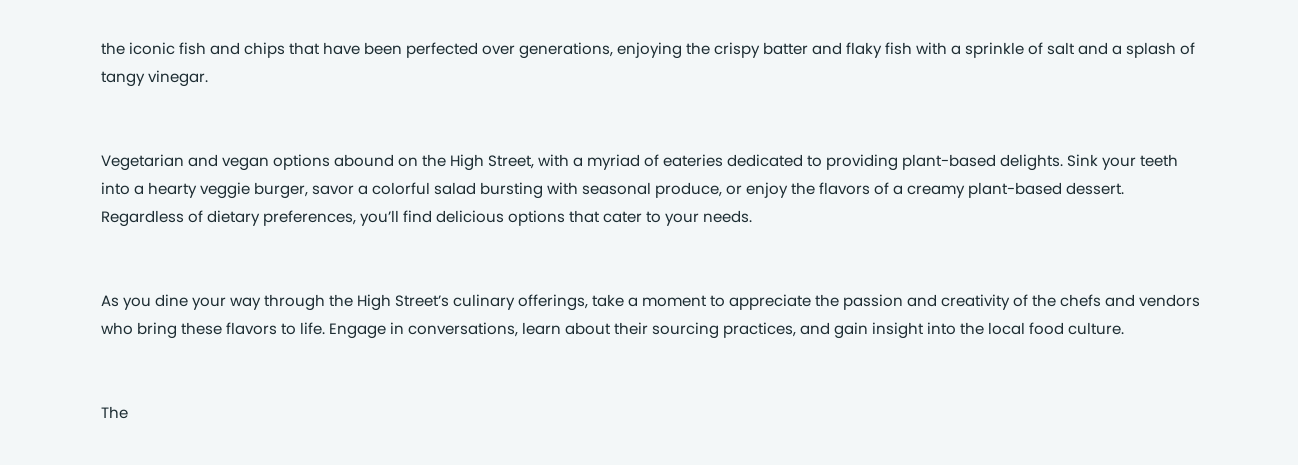the iconic fish and chips that have been perfected over generations, enjoying the crispy batter and flaky fish with a sprinkle of salt and a splash of tangy vinegar.


Vegetarian and vegan options abound on the High Street, with a myriad of eateries dedicated to providing plant-based delights. Sink your teeth into a hearty veggie burger, savor a colorful salad bursting with seasonal produce, or enjoy the flavors of a creamy plant-based dessert. Regardless of dietary preferences, you’ll find delicious options that cater to your needs.


As you dine your way through the High Street’s culinary offerings, take a moment to appreciate the passion and creativity of the chefs and vendors who bring these flavors to life. Engage in conversations, learn about their sourcing practices, and gain insight into the local food culture.


The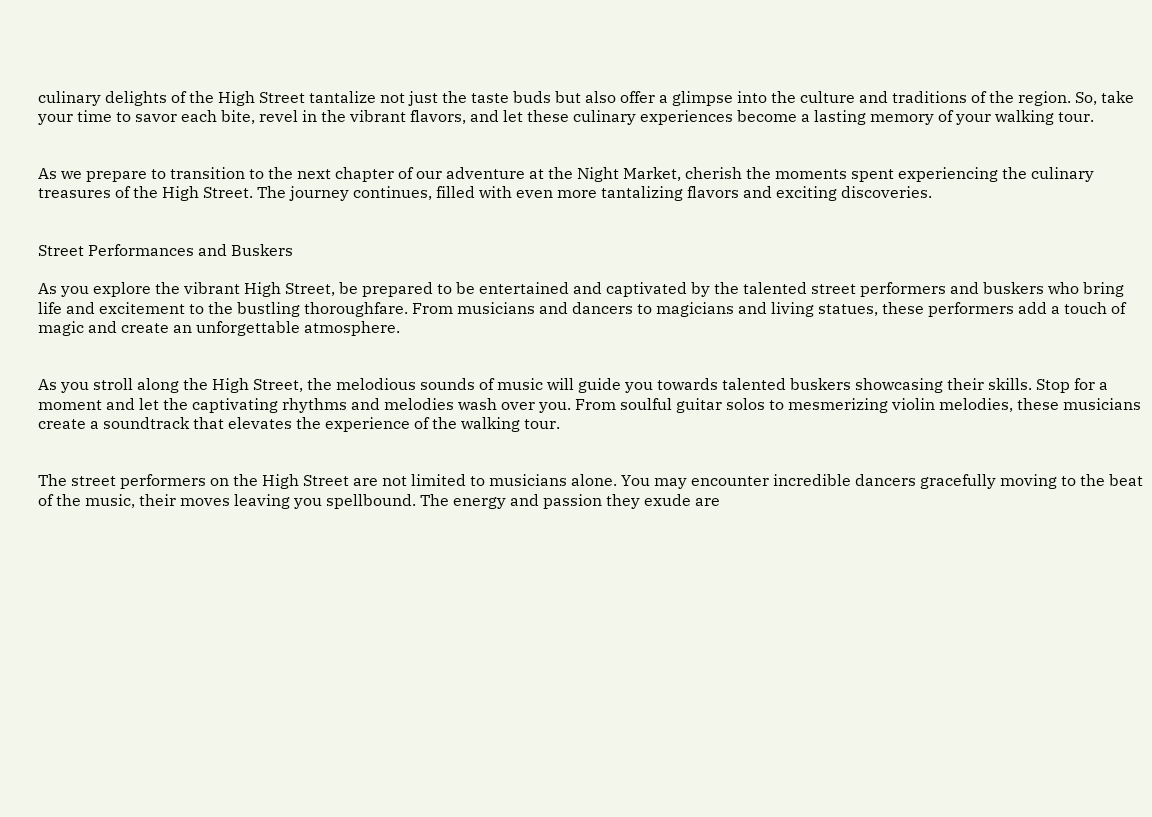culinary delights of the High Street tantalize not just the taste buds but also offer a glimpse into the culture and traditions of the region. So, take your time to savor each bite, revel in the vibrant flavors, and let these culinary experiences become a lasting memory of your walking tour.


As we prepare to transition to the next chapter of our adventure at the Night Market, cherish the moments spent experiencing the culinary treasures of the High Street. The journey continues, filled with even more tantalizing flavors and exciting discoveries.


Street Performances and Buskers

As you explore the vibrant High Street, be prepared to be entertained and captivated by the talented street performers and buskers who bring life and excitement to the bustling thoroughfare. From musicians and dancers to magicians and living statues, these performers add a touch of magic and create an unforgettable atmosphere.


As you stroll along the High Street, the melodious sounds of music will guide you towards talented buskers showcasing their skills. Stop for a moment and let the captivating rhythms and melodies wash over you. From soulful guitar solos to mesmerizing violin melodies, these musicians create a soundtrack that elevates the experience of the walking tour.


The street performers on the High Street are not limited to musicians alone. You may encounter incredible dancers gracefully moving to the beat of the music, their moves leaving you spellbound. The energy and passion they exude are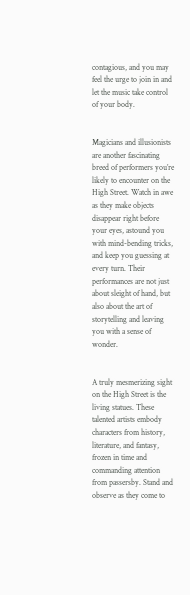contagious, and you may feel the urge to join in and let the music take control of your body.


Magicians and illusionists are another fascinating breed of performers you’re likely to encounter on the High Street. Watch in awe as they make objects disappear right before your eyes, astound you with mind-bending tricks, and keep you guessing at every turn. Their performances are not just about sleight of hand, but also about the art of storytelling and leaving you with a sense of wonder.


A truly mesmerizing sight on the High Street is the living statues. These talented artists embody characters from history, literature, and fantasy, frozen in time and commanding attention from passersby. Stand and observe as they come to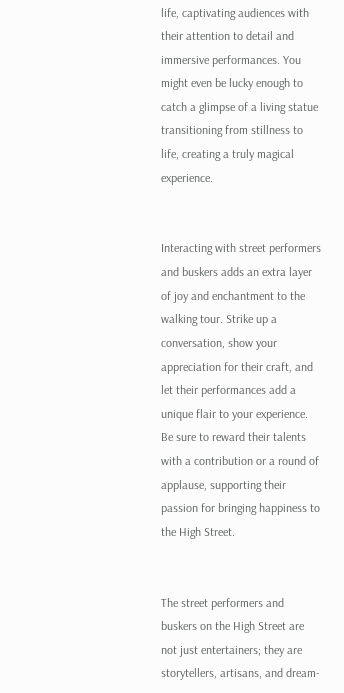life, captivating audiences with their attention to detail and immersive performances. You might even be lucky enough to catch a glimpse of a living statue transitioning from stillness to life, creating a truly magical experience.


Interacting with street performers and buskers adds an extra layer of joy and enchantment to the walking tour. Strike up a conversation, show your appreciation for their craft, and let their performances add a unique flair to your experience. Be sure to reward their talents with a contribution or a round of applause, supporting their passion for bringing happiness to the High Street.


The street performers and buskers on the High Street are not just entertainers; they are storytellers, artisans, and dream-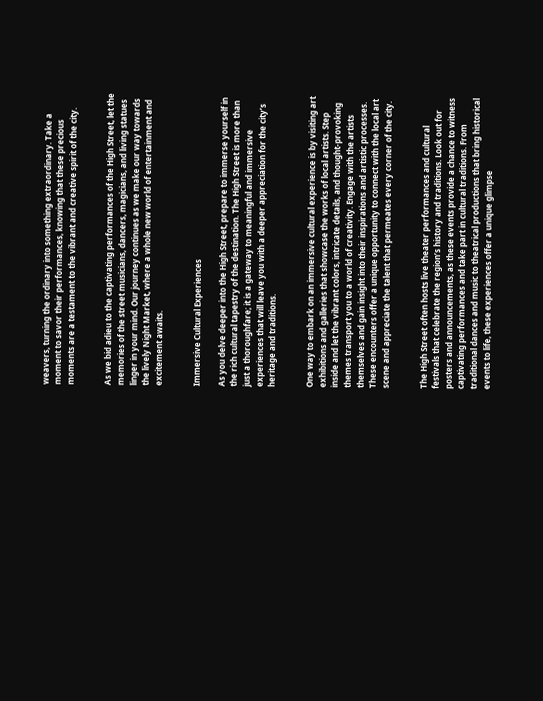weavers, turning the ordinary into something extraordinary. Take a moment to savor their performances, knowing that these precious moments are a testament to the vibrant and creative spirit of the city.


As we bid adieu to the captivating performances of the High Street, let the memories of the street musicians, dancers, magicians, and living statues linger in your mind. Our journey continues as we make our way towards the lively Night Market, where a whole new world of entertainment and excitement awaits.


Immersive Cultural Experiences

As you delve deeper into the High Street, prepare to immerse yourself in the rich cultural tapestry of the destination. The High Street is more than just a thoroughfare; it is a gateway to meaningful and immersive experiences that will leave you with a deeper appreciation for the city’s heritage and traditions.


One way to embark on an immersive cultural experience is by visiting art exhibitions and galleries that showcase the works of local artists. Step inside and let the vibrant colors, intricate details, and thought-provoking themes transport you to a world of creativity. Engage with the artists themselves and gain insight into their inspirations and artistic processes. These encounters offer a unique opportunity to connect with the local art scene and appreciate the talent that permeates every corner of the city.


The High Street often hosts live theater performances and cultural festivals that celebrate the region’s history and traditions. Look out for posters and announcements, as these events provide a chance to witness captivating performances and take part in cultural traditions. From traditional dances and music to theatrical productions that bring historical events to life, these experiences offer a unique glimpse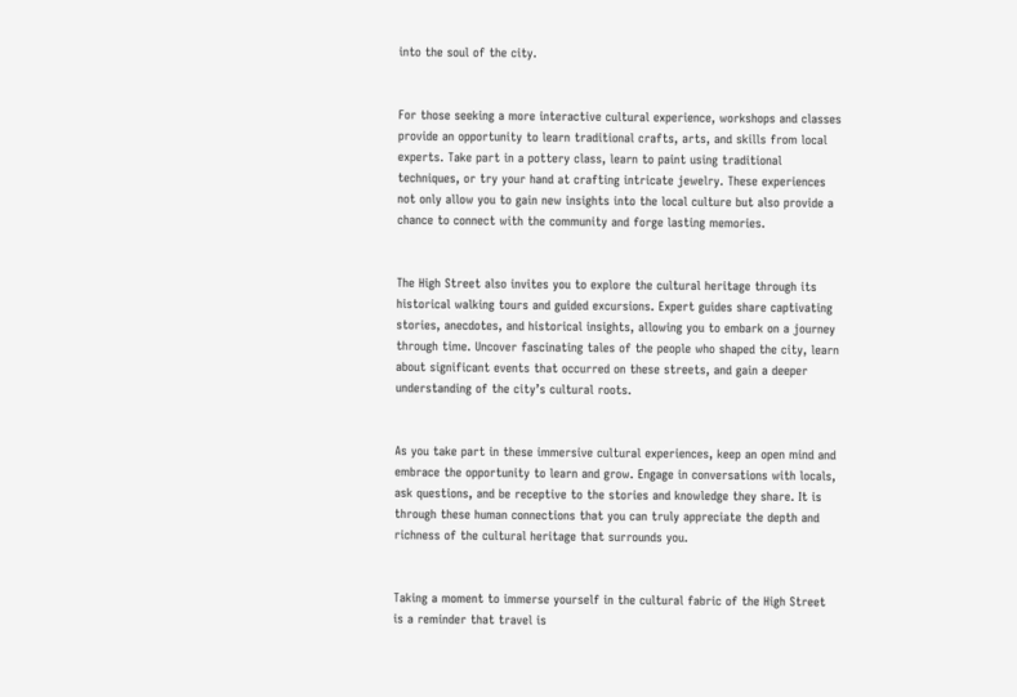into the soul of the city.


For those seeking a more interactive cultural experience, workshops and classes provide an opportunity to learn traditional crafts, arts, and skills from local experts. Take part in a pottery class, learn to paint using traditional techniques, or try your hand at crafting intricate jewelry. These experiences not only allow you to gain new insights into the local culture but also provide a chance to connect with the community and forge lasting memories.


The High Street also invites you to explore the cultural heritage through its historical walking tours and guided excursions. Expert guides share captivating stories, anecdotes, and historical insights, allowing you to embark on a journey through time. Uncover fascinating tales of the people who shaped the city, learn about significant events that occurred on these streets, and gain a deeper understanding of the city’s cultural roots.


As you take part in these immersive cultural experiences, keep an open mind and embrace the opportunity to learn and grow. Engage in conversations with locals, ask questions, and be receptive to the stories and knowledge they share. It is through these human connections that you can truly appreciate the depth and richness of the cultural heritage that surrounds you.


Taking a moment to immerse yourself in the cultural fabric of the High Street is a reminder that travel is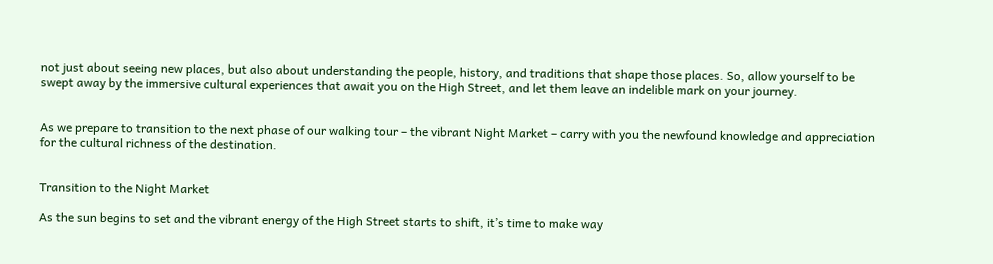not just about seeing new places, but also about understanding the people, history, and traditions that shape those places. So, allow yourself to be swept away by the immersive cultural experiences that await you on the High Street, and let them leave an indelible mark on your journey.


As we prepare to transition to the next phase of our walking tour – the vibrant Night Market – carry with you the newfound knowledge and appreciation for the cultural richness of the destination.


Transition to the Night Market

As the sun begins to set and the vibrant energy of the High Street starts to shift, it’s time to make way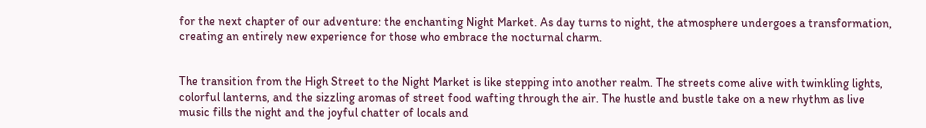for the next chapter of our adventure: the enchanting Night Market. As day turns to night, the atmosphere undergoes a transformation, creating an entirely new experience for those who embrace the nocturnal charm.


The transition from the High Street to the Night Market is like stepping into another realm. The streets come alive with twinkling lights, colorful lanterns, and the sizzling aromas of street food wafting through the air. The hustle and bustle take on a new rhythm as live music fills the night and the joyful chatter of locals and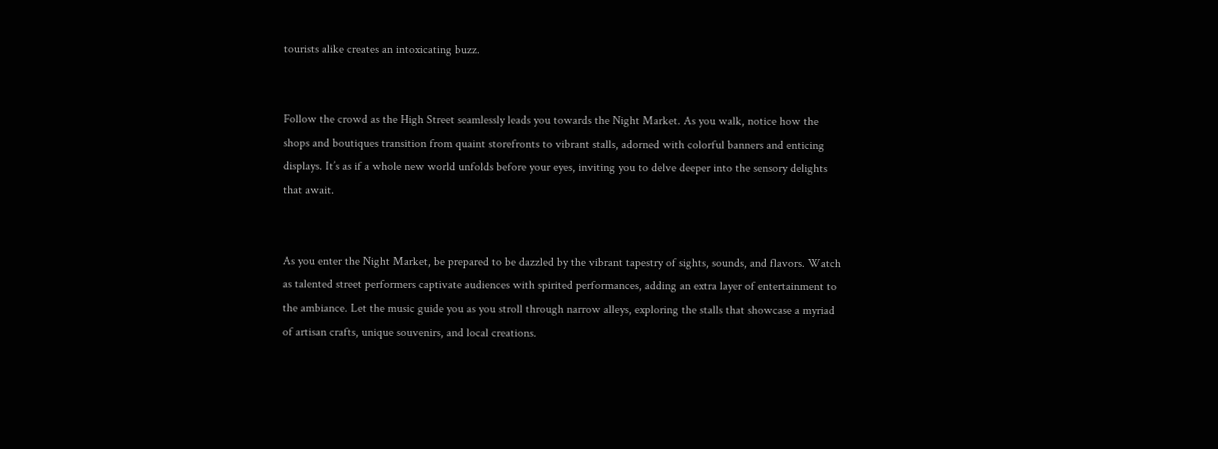tourists alike creates an intoxicating buzz.


Follow the crowd as the High Street seamlessly leads you towards the Night Market. As you walk, notice how the shops and boutiques transition from quaint storefronts to vibrant stalls, adorned with colorful banners and enticing displays. It’s as if a whole new world unfolds before your eyes, inviting you to delve deeper into the sensory delights that await.


As you enter the Night Market, be prepared to be dazzled by the vibrant tapestry of sights, sounds, and flavors. Watch as talented street performers captivate audiences with spirited performances, adding an extra layer of entertainment to the ambiance. Let the music guide you as you stroll through narrow alleys, exploring the stalls that showcase a myriad of artisan crafts, unique souvenirs, and local creations.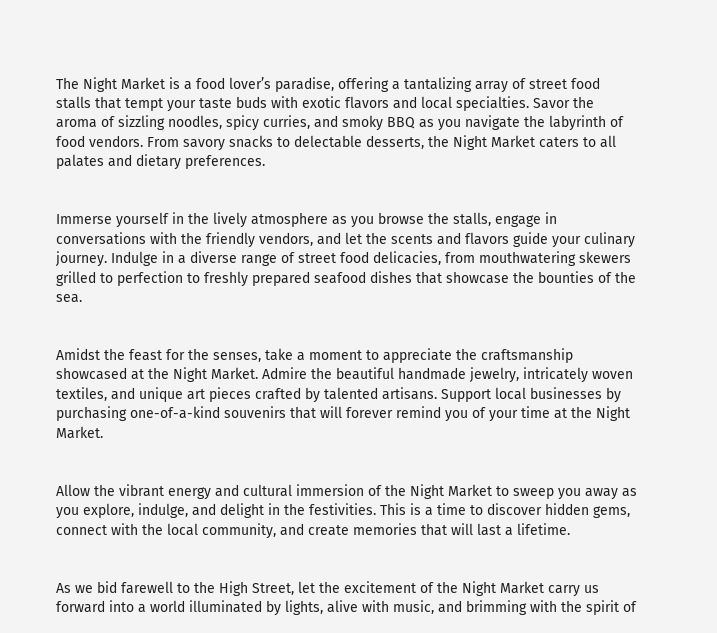The Night Market is a food lover’s paradise, offering a tantalizing array of street food stalls that tempt your taste buds with exotic flavors and local specialties. Savor the aroma of sizzling noodles, spicy curries, and smoky BBQ as you navigate the labyrinth of food vendors. From savory snacks to delectable desserts, the Night Market caters to all palates and dietary preferences.


Immerse yourself in the lively atmosphere as you browse the stalls, engage in conversations with the friendly vendors, and let the scents and flavors guide your culinary journey. Indulge in a diverse range of street food delicacies, from mouthwatering skewers grilled to perfection to freshly prepared seafood dishes that showcase the bounties of the sea.


Amidst the feast for the senses, take a moment to appreciate the craftsmanship showcased at the Night Market. Admire the beautiful handmade jewelry, intricately woven textiles, and unique art pieces crafted by talented artisans. Support local businesses by purchasing one-of-a-kind souvenirs that will forever remind you of your time at the Night Market.


Allow the vibrant energy and cultural immersion of the Night Market to sweep you away as you explore, indulge, and delight in the festivities. This is a time to discover hidden gems, connect with the local community, and create memories that will last a lifetime.


As we bid farewell to the High Street, let the excitement of the Night Market carry us forward into a world illuminated by lights, alive with music, and brimming with the spirit of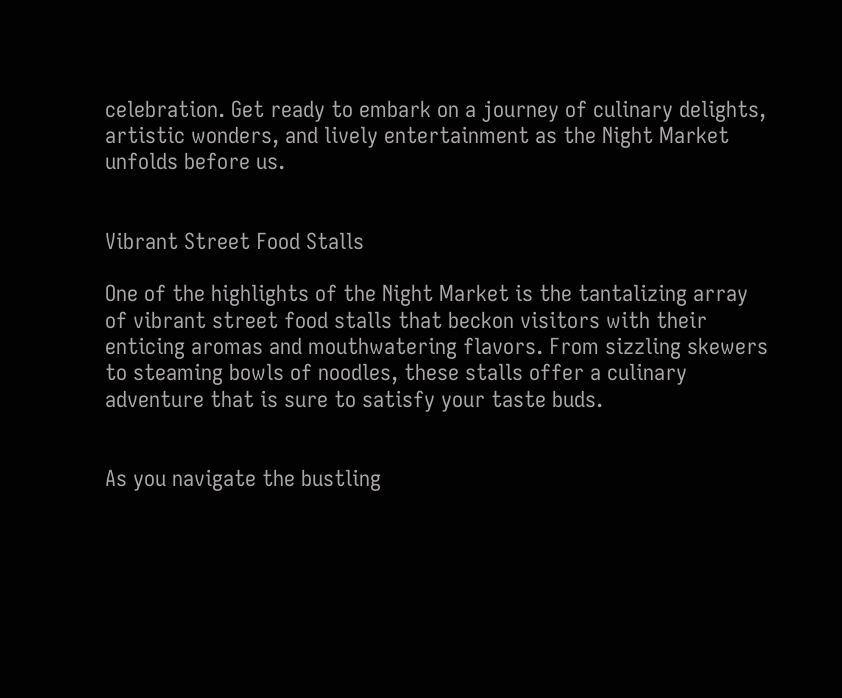celebration. Get ready to embark on a journey of culinary delights, artistic wonders, and lively entertainment as the Night Market unfolds before us.


Vibrant Street Food Stalls

One of the highlights of the Night Market is the tantalizing array of vibrant street food stalls that beckon visitors with their enticing aromas and mouthwatering flavors. From sizzling skewers to steaming bowls of noodles, these stalls offer a culinary adventure that is sure to satisfy your taste buds.


As you navigate the bustling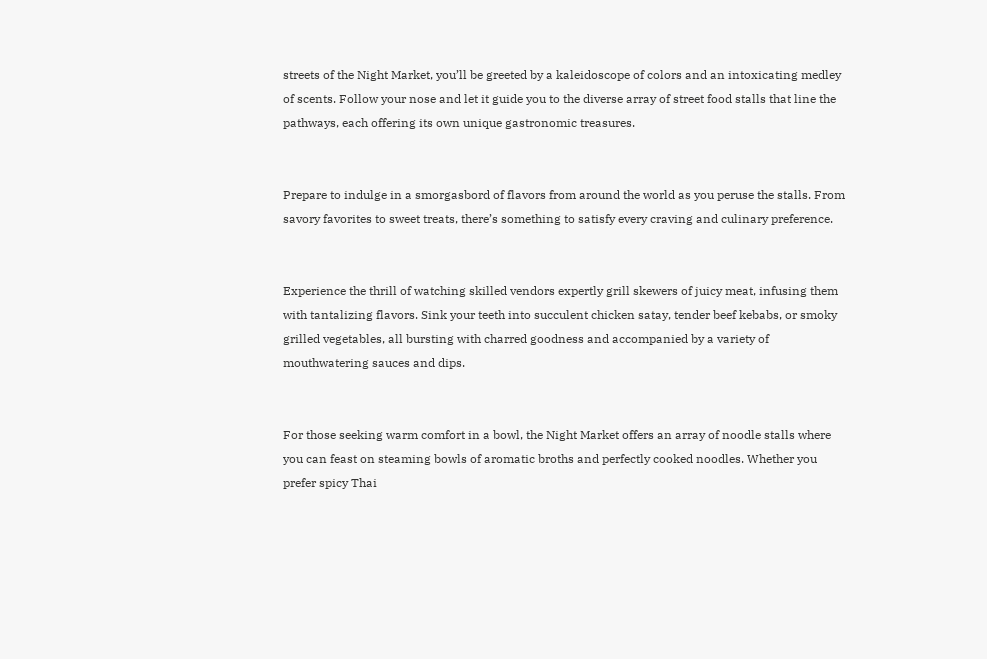streets of the Night Market, you’ll be greeted by a kaleidoscope of colors and an intoxicating medley of scents. Follow your nose and let it guide you to the diverse array of street food stalls that line the pathways, each offering its own unique gastronomic treasures.


Prepare to indulge in a smorgasbord of flavors from around the world as you peruse the stalls. From savory favorites to sweet treats, there’s something to satisfy every craving and culinary preference.


Experience the thrill of watching skilled vendors expertly grill skewers of juicy meat, infusing them with tantalizing flavors. Sink your teeth into succulent chicken satay, tender beef kebabs, or smoky grilled vegetables, all bursting with charred goodness and accompanied by a variety of mouthwatering sauces and dips.


For those seeking warm comfort in a bowl, the Night Market offers an array of noodle stalls where you can feast on steaming bowls of aromatic broths and perfectly cooked noodles. Whether you prefer spicy Thai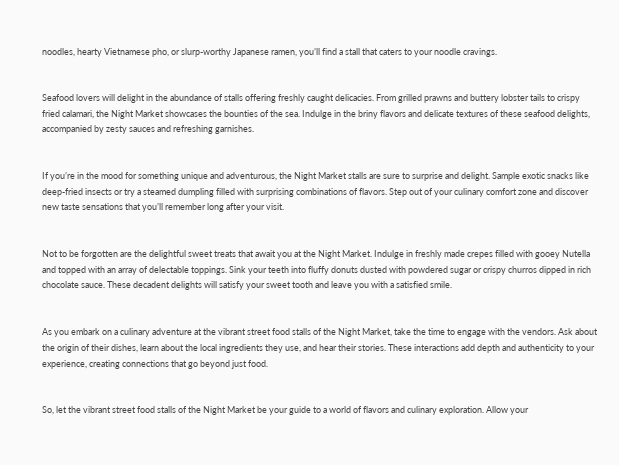noodles, hearty Vietnamese pho, or slurp-worthy Japanese ramen, you’ll find a stall that caters to your noodle cravings.


Seafood lovers will delight in the abundance of stalls offering freshly caught delicacies. From grilled prawns and buttery lobster tails to crispy fried calamari, the Night Market showcases the bounties of the sea. Indulge in the briny flavors and delicate textures of these seafood delights, accompanied by zesty sauces and refreshing garnishes.


If you’re in the mood for something unique and adventurous, the Night Market stalls are sure to surprise and delight. Sample exotic snacks like deep-fried insects or try a steamed dumpling filled with surprising combinations of flavors. Step out of your culinary comfort zone and discover new taste sensations that you’ll remember long after your visit.


Not to be forgotten are the delightful sweet treats that await you at the Night Market. Indulge in freshly made crepes filled with gooey Nutella and topped with an array of delectable toppings. Sink your teeth into fluffy donuts dusted with powdered sugar or crispy churros dipped in rich chocolate sauce. These decadent delights will satisfy your sweet tooth and leave you with a satisfied smile.


As you embark on a culinary adventure at the vibrant street food stalls of the Night Market, take the time to engage with the vendors. Ask about the origin of their dishes, learn about the local ingredients they use, and hear their stories. These interactions add depth and authenticity to your experience, creating connections that go beyond just food.


So, let the vibrant street food stalls of the Night Market be your guide to a world of flavors and culinary exploration. Allow your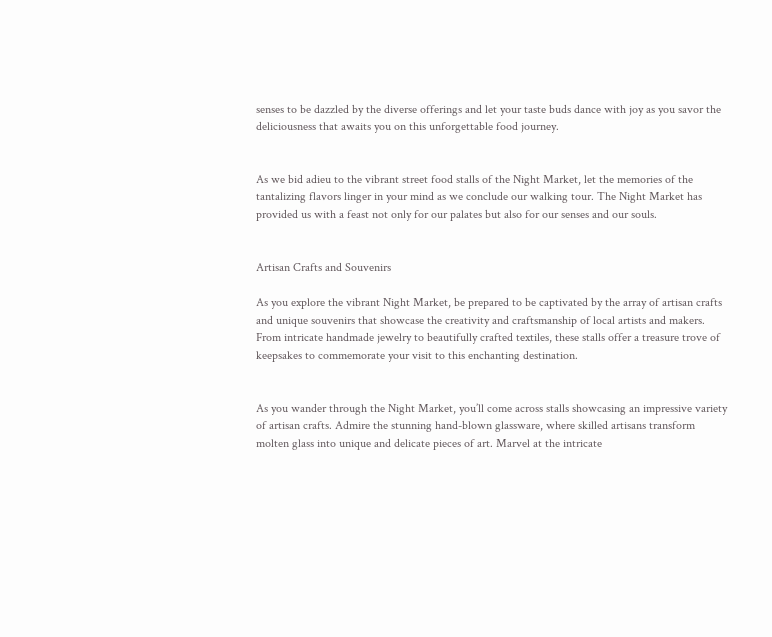senses to be dazzled by the diverse offerings and let your taste buds dance with joy as you savor the deliciousness that awaits you on this unforgettable food journey.


As we bid adieu to the vibrant street food stalls of the Night Market, let the memories of the tantalizing flavors linger in your mind as we conclude our walking tour. The Night Market has provided us with a feast not only for our palates but also for our senses and our souls.


Artisan Crafts and Souvenirs

As you explore the vibrant Night Market, be prepared to be captivated by the array of artisan crafts and unique souvenirs that showcase the creativity and craftsmanship of local artists and makers. From intricate handmade jewelry to beautifully crafted textiles, these stalls offer a treasure trove of keepsakes to commemorate your visit to this enchanting destination.


As you wander through the Night Market, you’ll come across stalls showcasing an impressive variety of artisan crafts. Admire the stunning hand-blown glassware, where skilled artisans transform molten glass into unique and delicate pieces of art. Marvel at the intricate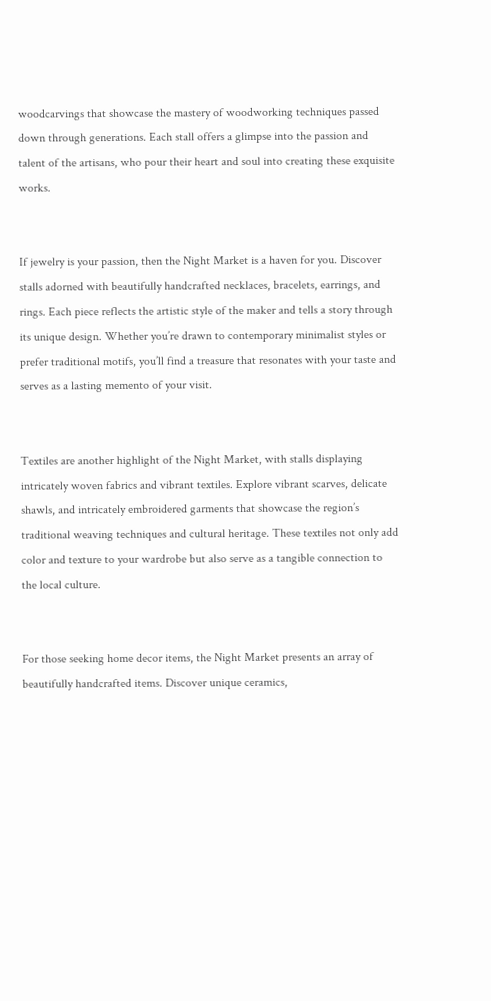woodcarvings that showcase the mastery of woodworking techniques passed down through generations. Each stall offers a glimpse into the passion and talent of the artisans, who pour their heart and soul into creating these exquisite works.


If jewelry is your passion, then the Night Market is a haven for you. Discover stalls adorned with beautifully handcrafted necklaces, bracelets, earrings, and rings. Each piece reflects the artistic style of the maker and tells a story through its unique design. Whether you’re drawn to contemporary minimalist styles or prefer traditional motifs, you’ll find a treasure that resonates with your taste and serves as a lasting memento of your visit.


Textiles are another highlight of the Night Market, with stalls displaying intricately woven fabrics and vibrant textiles. Explore vibrant scarves, delicate shawls, and intricately embroidered garments that showcase the region’s traditional weaving techniques and cultural heritage. These textiles not only add color and texture to your wardrobe but also serve as a tangible connection to the local culture.


For those seeking home decor items, the Night Market presents an array of beautifully handcrafted items. Discover unique ceramics,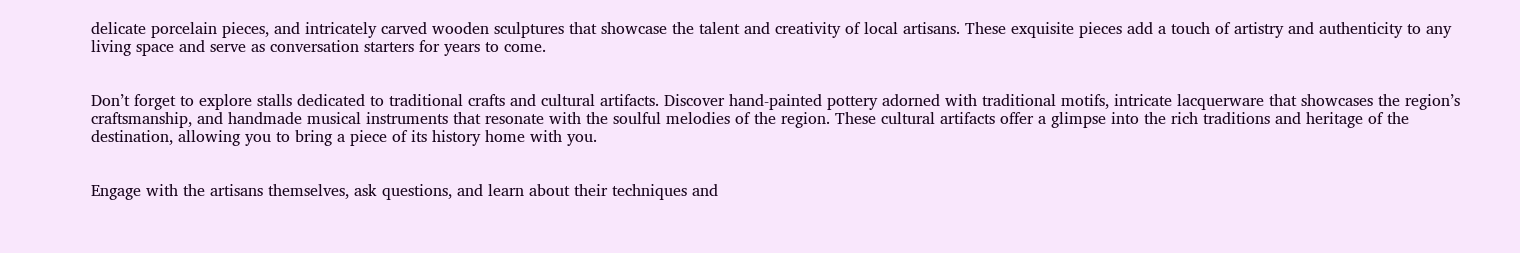delicate porcelain pieces, and intricately carved wooden sculptures that showcase the talent and creativity of local artisans. These exquisite pieces add a touch of artistry and authenticity to any living space and serve as conversation starters for years to come.


Don’t forget to explore stalls dedicated to traditional crafts and cultural artifacts. Discover hand-painted pottery adorned with traditional motifs, intricate lacquerware that showcases the region’s craftsmanship, and handmade musical instruments that resonate with the soulful melodies of the region. These cultural artifacts offer a glimpse into the rich traditions and heritage of the destination, allowing you to bring a piece of its history home with you.


Engage with the artisans themselves, ask questions, and learn about their techniques and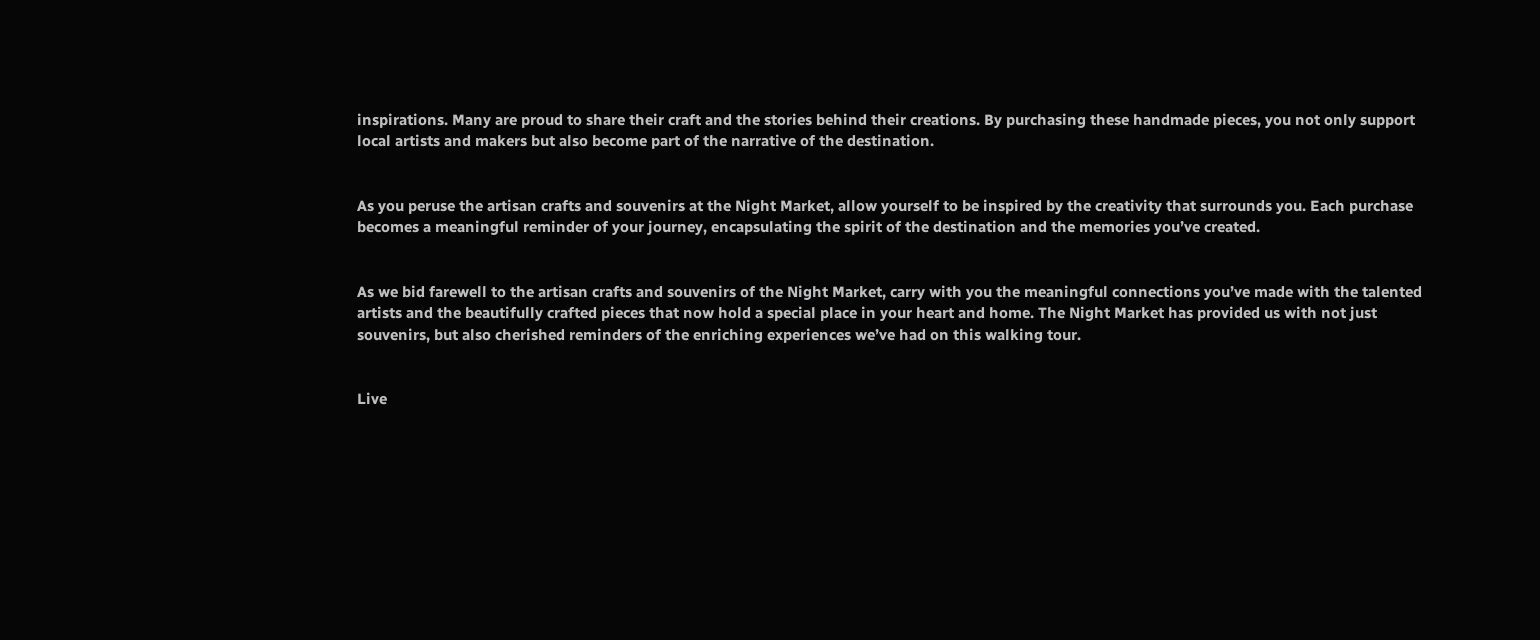inspirations. Many are proud to share their craft and the stories behind their creations. By purchasing these handmade pieces, you not only support local artists and makers but also become part of the narrative of the destination.


As you peruse the artisan crafts and souvenirs at the Night Market, allow yourself to be inspired by the creativity that surrounds you. Each purchase becomes a meaningful reminder of your journey, encapsulating the spirit of the destination and the memories you’ve created.


As we bid farewell to the artisan crafts and souvenirs of the Night Market, carry with you the meaningful connections you’ve made with the talented artists and the beautifully crafted pieces that now hold a special place in your heart and home. The Night Market has provided us with not just souvenirs, but also cherished reminders of the enriching experiences we’ve had on this walking tour.


Live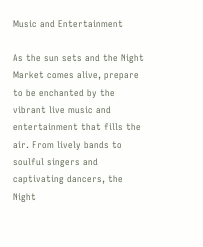Music and Entertainment

As the sun sets and the Night Market comes alive, prepare to be enchanted by the vibrant live music and entertainment that fills the air. From lively bands to soulful singers and captivating dancers, the Night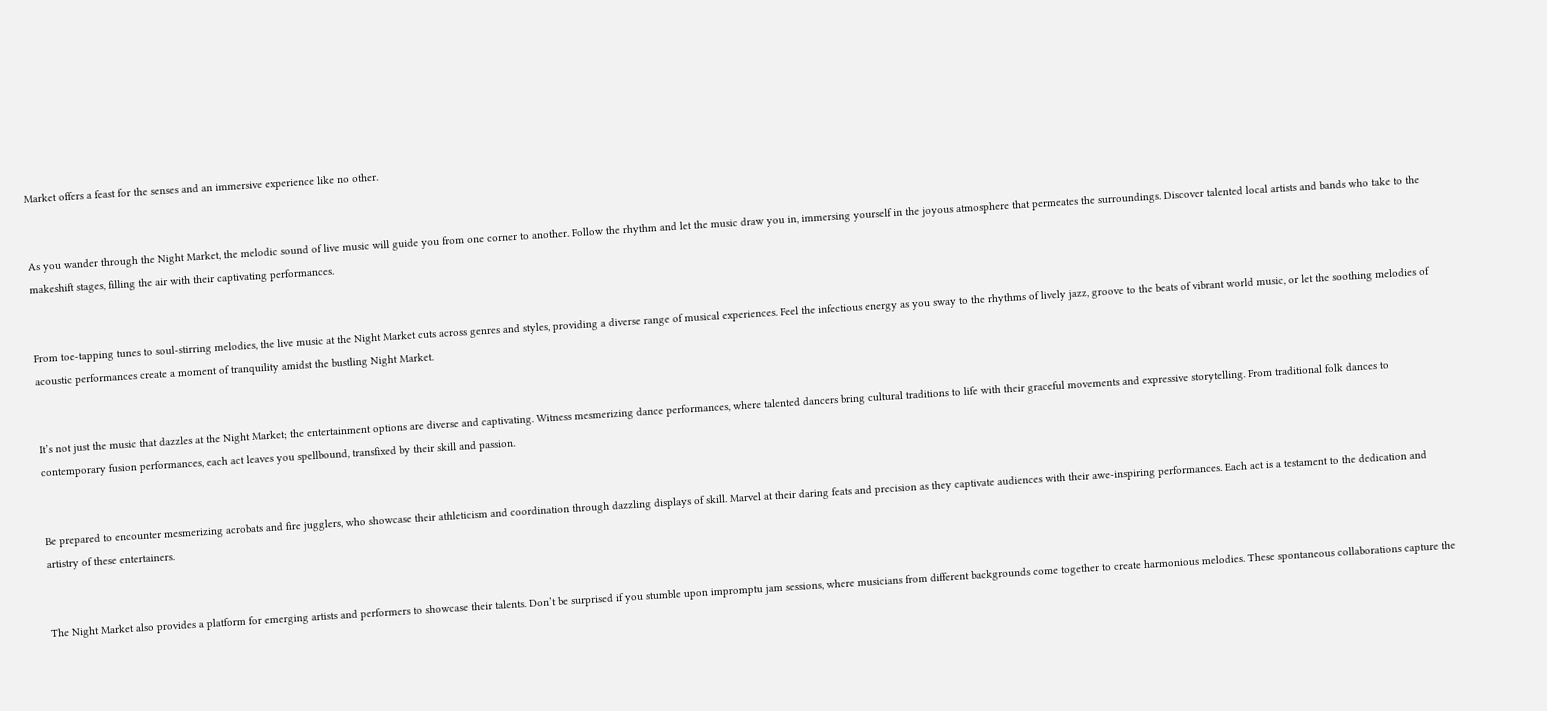Market offers a feast for the senses and an immersive experience like no other.


As you wander through the Night Market, the melodic sound of live music will guide you from one corner to another. Follow the rhythm and let the music draw you in, immersing yourself in the joyous atmosphere that permeates the surroundings. Discover talented local artists and bands who take to the makeshift stages, filling the air with their captivating performances.


From toe-tapping tunes to soul-stirring melodies, the live music at the Night Market cuts across genres and styles, providing a diverse range of musical experiences. Feel the infectious energy as you sway to the rhythms of lively jazz, groove to the beats of vibrant world music, or let the soothing melodies of acoustic performances create a moment of tranquility amidst the bustling Night Market.


It’s not just the music that dazzles at the Night Market; the entertainment options are diverse and captivating. Witness mesmerizing dance performances, where talented dancers bring cultural traditions to life with their graceful movements and expressive storytelling. From traditional folk dances to contemporary fusion performances, each act leaves you spellbound, transfixed by their skill and passion.


Be prepared to encounter mesmerizing acrobats and fire jugglers, who showcase their athleticism and coordination through dazzling displays of skill. Marvel at their daring feats and precision as they captivate audiences with their awe-inspiring performances. Each act is a testament to the dedication and artistry of these entertainers.


The Night Market also provides a platform for emerging artists and performers to showcase their talents. Don’t be surprised if you stumble upon impromptu jam sessions, where musicians from different backgrounds come together to create harmonious melodies. These spontaneous collaborations capture the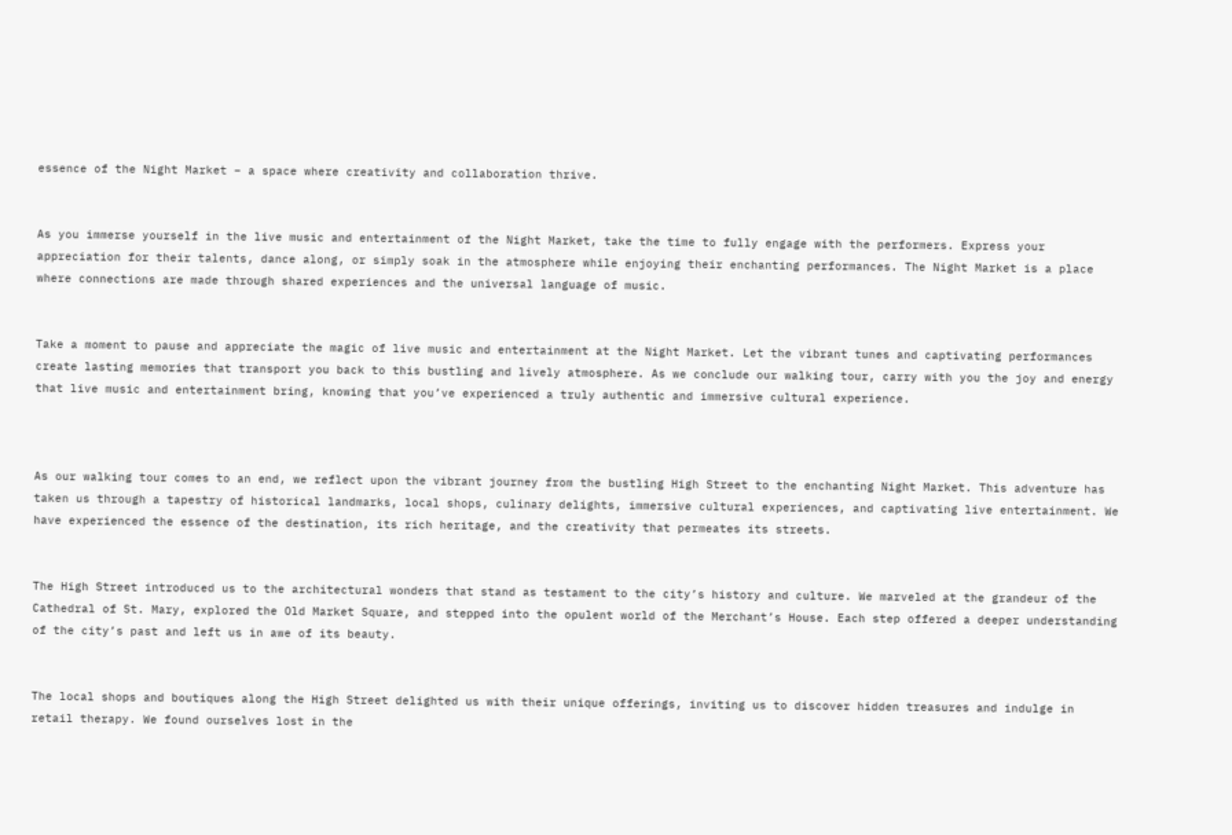essence of the Night Market – a space where creativity and collaboration thrive.


As you immerse yourself in the live music and entertainment of the Night Market, take the time to fully engage with the performers. Express your appreciation for their talents, dance along, or simply soak in the atmosphere while enjoying their enchanting performances. The Night Market is a place where connections are made through shared experiences and the universal language of music.


Take a moment to pause and appreciate the magic of live music and entertainment at the Night Market. Let the vibrant tunes and captivating performances create lasting memories that transport you back to this bustling and lively atmosphere. As we conclude our walking tour, carry with you the joy and energy that live music and entertainment bring, knowing that you’ve experienced a truly authentic and immersive cultural experience.



As our walking tour comes to an end, we reflect upon the vibrant journey from the bustling High Street to the enchanting Night Market. This adventure has taken us through a tapestry of historical landmarks, local shops, culinary delights, immersive cultural experiences, and captivating live entertainment. We have experienced the essence of the destination, its rich heritage, and the creativity that permeates its streets.


The High Street introduced us to the architectural wonders that stand as testament to the city’s history and culture. We marveled at the grandeur of the Cathedral of St. Mary, explored the Old Market Square, and stepped into the opulent world of the Merchant’s House. Each step offered a deeper understanding of the city’s past and left us in awe of its beauty.


The local shops and boutiques along the High Street delighted us with their unique offerings, inviting us to discover hidden treasures and indulge in retail therapy. We found ourselves lost in the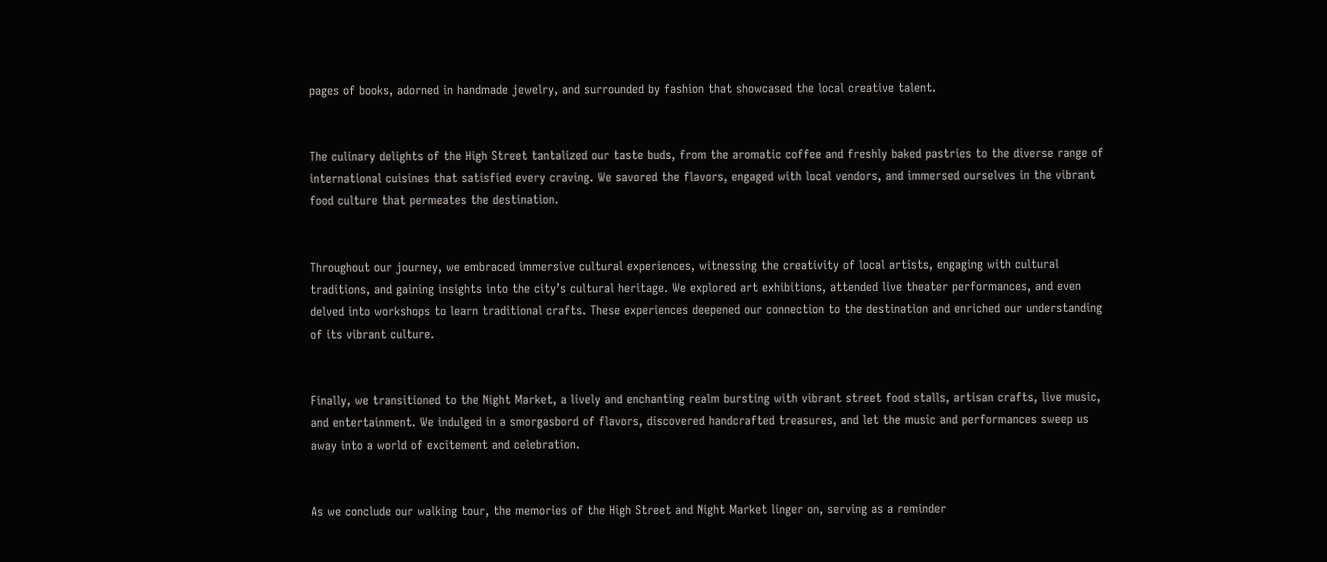pages of books, adorned in handmade jewelry, and surrounded by fashion that showcased the local creative talent.


The culinary delights of the High Street tantalized our taste buds, from the aromatic coffee and freshly baked pastries to the diverse range of international cuisines that satisfied every craving. We savored the flavors, engaged with local vendors, and immersed ourselves in the vibrant food culture that permeates the destination.


Throughout our journey, we embraced immersive cultural experiences, witnessing the creativity of local artists, engaging with cultural traditions, and gaining insights into the city’s cultural heritage. We explored art exhibitions, attended live theater performances, and even delved into workshops to learn traditional crafts. These experiences deepened our connection to the destination and enriched our understanding of its vibrant culture.


Finally, we transitioned to the Night Market, a lively and enchanting realm bursting with vibrant street food stalls, artisan crafts, live music, and entertainment. We indulged in a smorgasbord of flavors, discovered handcrafted treasures, and let the music and performances sweep us away into a world of excitement and celebration.


As we conclude our walking tour, the memories of the High Street and Night Market linger on, serving as a reminder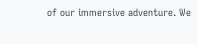of our immersive adventure. We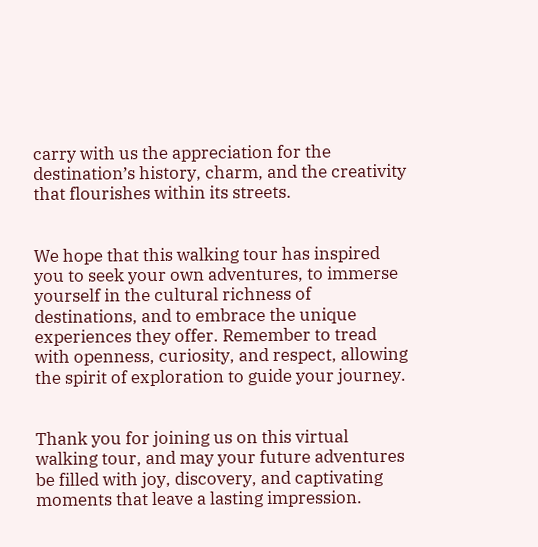carry with us the appreciation for the destination’s history, charm, and the creativity that flourishes within its streets.


We hope that this walking tour has inspired you to seek your own adventures, to immerse yourself in the cultural richness of destinations, and to embrace the unique experiences they offer. Remember to tread with openness, curiosity, and respect, allowing the spirit of exploration to guide your journey.


Thank you for joining us on this virtual walking tour, and may your future adventures be filled with joy, discovery, and captivating moments that leave a lasting impression.